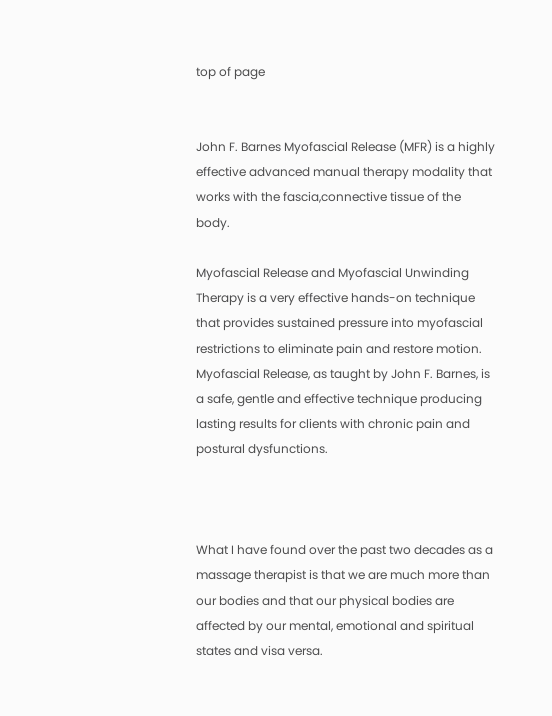top of page


John F. Barnes Myofascial Release (MFR) is a highly effective advanced manual therapy modality that works with the fascia,connective tissue of the body.

Myofascial Release and Myofascial Unwinding Therapy is a very effective hands-on technique that provides sustained pressure into myofascial restrictions to eliminate pain and restore motion. Myofascial Release, as taught by John F. Barnes, is a safe, gentle and effective technique producing lasting results for clients with chronic pain and postural dysfunctions.



What I have found over the past two decades as a massage therapist is that we are much more than our bodies and that our physical bodies are affected by our mental, emotional and spiritual states and visa versa.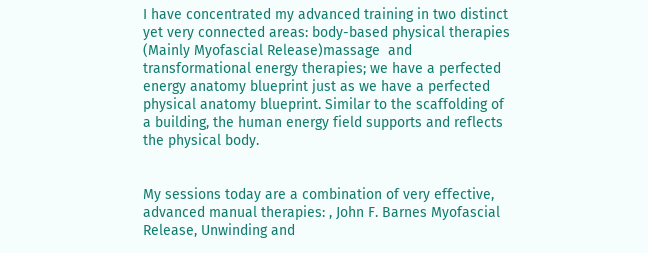I have concentrated my advanced training in two distinct yet very connected areas: body-based physical therapies (Mainly Myofascial Release)massage  and transformational energy therapies; we have a perfected energy anatomy blueprint just as we have a perfected physical anatomy blueprint. Similar to the scaffolding of a building, the human energy field supports and reflects the physical body.


My sessions today are a combination of very effective, advanced manual therapies: , John F. Barnes Myofascial Release, Unwinding and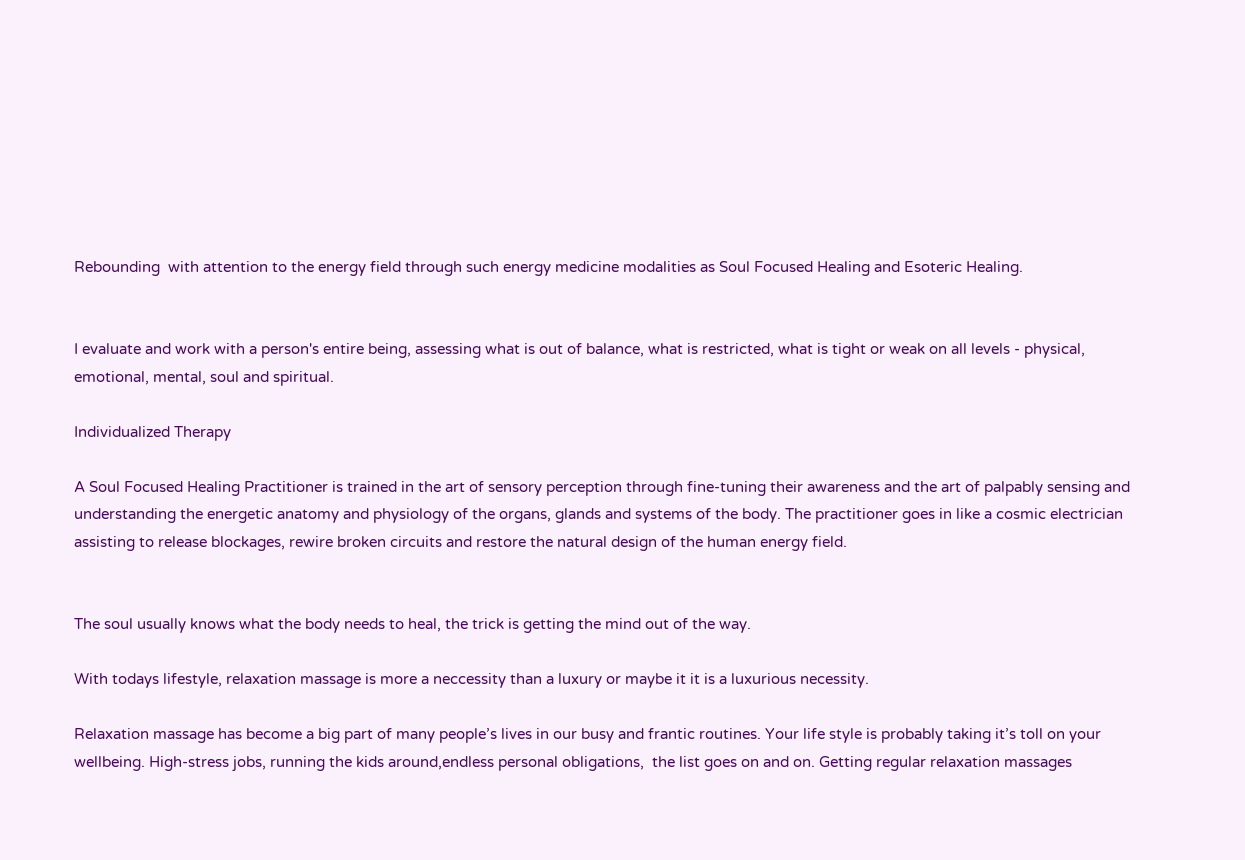Rebounding  with attention to the energy field through such energy medicine modalities as Soul Focused Healing and Esoteric Healing.


I evaluate and work with a person's entire being, assessing what is out of balance, what is restricted, what is tight or weak on all levels - physical, emotional, mental, soul and spiritual.

Individualized Therapy

A Soul Focused Healing Practitioner is trained in the art of sensory perception through fine-tuning their awareness and the art of palpably sensing and understanding the energetic anatomy and physiology of the organs, glands and systems of the body. The practitioner goes in like a cosmic electrician assisting to release blockages, rewire broken circuits and restore the natural design of the human energy field.


The soul usually knows what the body needs to heal, the trick is getting the mind out of the way.

With todays lifestyle, relaxation massage is more a neccessity than a luxury or maybe it it is a luxurious necessity.

Relaxation massage has become a big part of many people’s lives in our busy and frantic routines. Your life style is probably taking it’s toll on your wellbeing. High-stress jobs, running the kids around,endless personal obligations,  the list goes on and on. Getting regular relaxation massages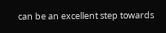can be an excellent step towards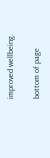improved wellbeing.

bottom of page